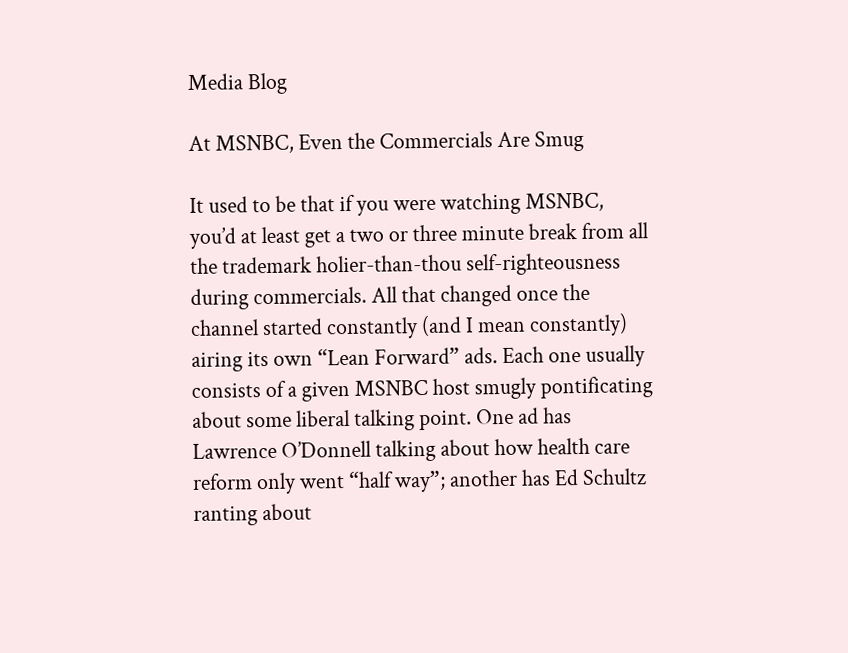Media Blog

At MSNBC, Even the Commercials Are Smug

It used to be that if you were watching MSNBC, you’d at least get a two or three minute break from all the trademark holier-than-thou self-righteousness during commercials. All that changed once the channel started constantly (and I mean constantly) airing its own “Lean Forward” ads. Each one usually consists of a given MSNBC host smugly pontificating about some liberal talking point. One ad has Lawrence O’Donnell talking about how health care reform only went “half way”; another has Ed Schultz ranting about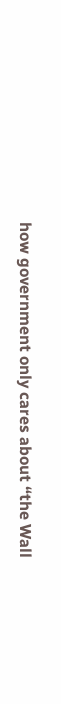how government only cares about “the Wall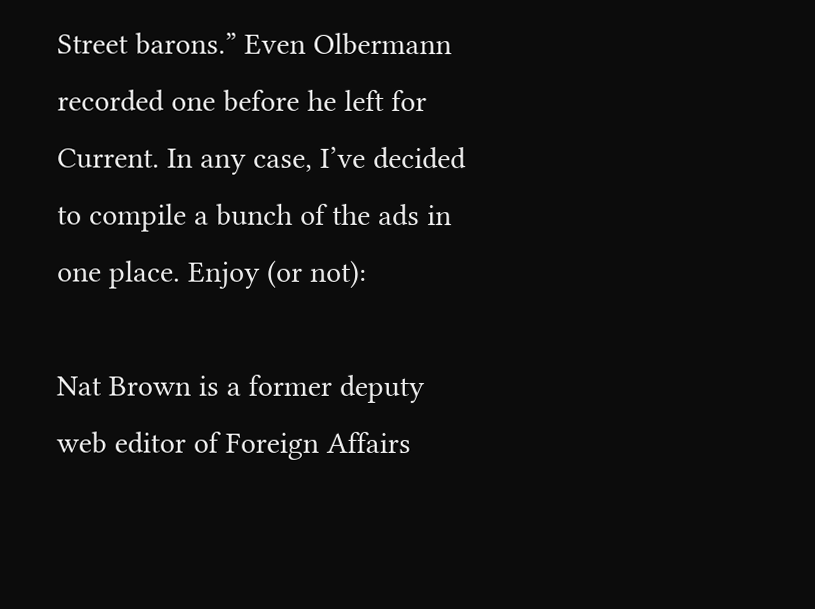Street barons.” Even Olbermann recorded one before he left for Current. In any case, I’ve decided to compile a bunch of the ads in one place. Enjoy (or not):

Nat Brown is a former deputy web editor of Foreign Affairs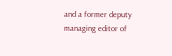and a former deputy managing editor of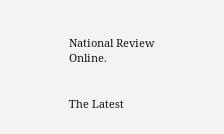National Review Online.


The Latest